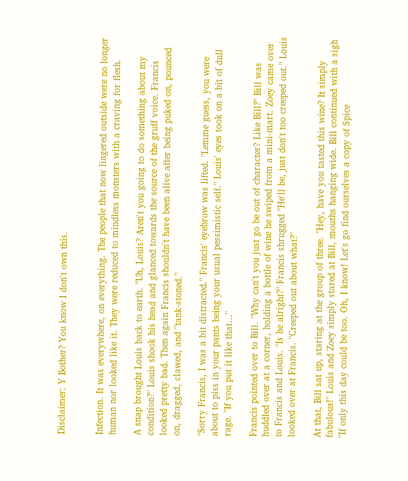Disclaimer: Y Bother? You know I don't own this.


Infection. It was everywhere, on everything. The people that now lingered outside were no longer human nor looked like it. They were reduced to mindless monsters with a craving for flesh.

A snap brought Louis back to earth. "Uh, Louis? Aren't you going to do something about my condition?" Louis shook his head and glanced towards the source of the gruff voice. Francis looked pretty bad. Then again Francis shouldn't have been alive after being puked on, pounced on, dragged, clawed, and "tank-stoned."

"Sorry Francis, I was a bit distracted." Francis' eyebrow was lifted. "Lemme guess, you were about to piss in your pants being your usual pessimistic self." Louis' eyes took on a bit of dull rage. "If you put it like that…"

Francis pointed over to Bill. "Why can't you just go be out of character? Like Bill?" Bill was huddled over at a corner, holding a bottle of wine he swiped from a mini-mart. Zoey came over to Francis and Louis. "Is he alright?" Francis shrugged "He'll be, just don't too creeped out." Louis looked over at Francis. "Creeped out about what?"

At that, Bill sat up, staring at the group of three. "Hey, have you tasted this wine? It simply fabulous!" Louis and Zoey simply stared at Bill, mouths hanging wide. Bill continued with a sigh "If only this day could be too. Oh, I know! Let's go find ourselves a copy of Spice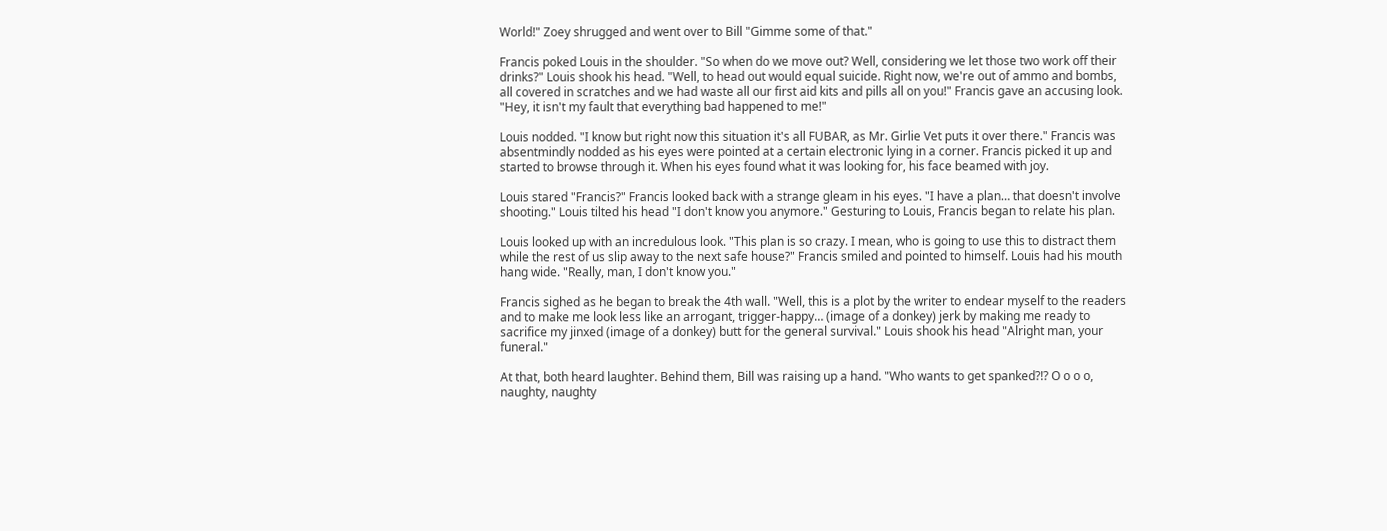World!" Zoey shrugged and went over to Bill "Gimme some of that."

Francis poked Louis in the shoulder. "So when do we move out? Well, considering we let those two work off their drinks?" Louis shook his head. "Well, to head out would equal suicide. Right now, we're out of ammo and bombs, all covered in scratches and we had waste all our first aid kits and pills all on you!" Francis gave an accusing look. "Hey, it isn't my fault that everything bad happened to me!"

Louis nodded. "I know but right now this situation it's all FUBAR, as Mr. Girlie Vet puts it over there." Francis was absentmindly nodded as his eyes were pointed at a certain electronic lying in a corner. Francis picked it up and started to browse through it. When his eyes found what it was looking for, his face beamed with joy.

Louis stared "Francis?" Francis looked back with a strange gleam in his eyes. "I have a plan… that doesn't involve shooting." Louis tilted his head "I don't know you anymore." Gesturing to Louis, Francis began to relate his plan.

Louis looked up with an incredulous look. "This plan is so crazy. I mean, who is going to use this to distract them while the rest of us slip away to the next safe house?" Francis smiled and pointed to himself. Louis had his mouth hang wide. "Really, man, I don't know you."

Francis sighed as he began to break the 4th wall. "Well, this is a plot by the writer to endear myself to the readers and to make me look less like an arrogant, trigger-happy… (image of a donkey) jerk by making me ready to sacrifice my jinxed (image of a donkey) butt for the general survival." Louis shook his head "Alright man, your funeral."

At that, both heard laughter. Behind them, Bill was raising up a hand. "Who wants to get spanked?!? O o o o, naughty, naughty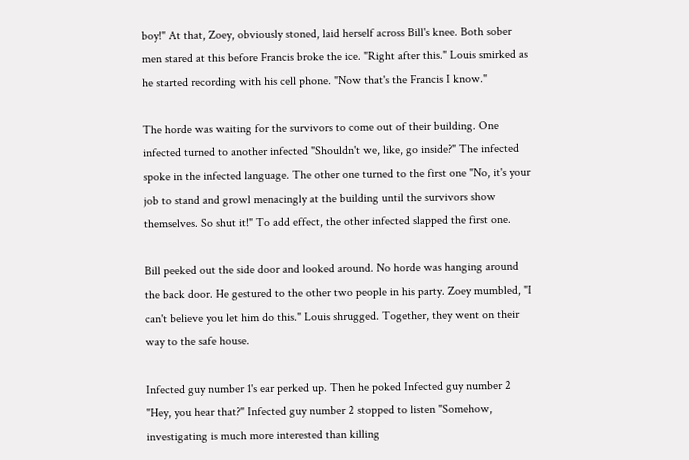boy!" At that, Zoey, obviously stoned, laid herself across Bill's knee. Both sober men stared at this before Francis broke the ice. "Right after this." Louis smirked as he started recording with his cell phone. "Now that's the Francis I know."

The horde was waiting for the survivors to come out of their building. One infected turned to another infected "Shouldn't we, like, go inside?" The infected spoke in the infected language. The other one turned to the first one "No, it's your job to stand and growl menacingly at the building until the survivors show themselves. So shut it!" To add effect, the other infected slapped the first one.

Bill peeked out the side door and looked around. No horde was hanging around the back door. He gestured to the other two people in his party. Zoey mumbled, "I can't believe you let him do this." Louis shrugged. Together, they went on their way to the safe house.

Infected guy number 1's ear perked up. Then he poked Infected guy number 2 "Hey, you hear that?" Infected guy number 2 stopped to listen "Somehow, investigating is much more interested than killing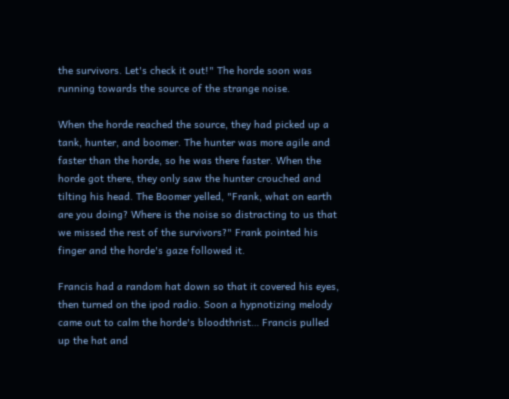the survivors. Let's check it out!" The horde soon was running towards the source of the strange noise.

When the horde reached the source, they had picked up a tank, hunter, and boomer. The hunter was more agile and faster than the horde, so he was there faster. When the horde got there, they only saw the hunter crouched and tilting his head. The Boomer yelled, "Frank, what on earth are you doing? Where is the noise so distracting to us that we missed the rest of the survivors?" Frank pointed his finger and the horde's gaze followed it.

Francis had a random hat down so that it covered his eyes, then turned on the ipod radio. Soon a hypnotizing melody came out to calm the horde's bloodthrist… Francis pulled up the hat and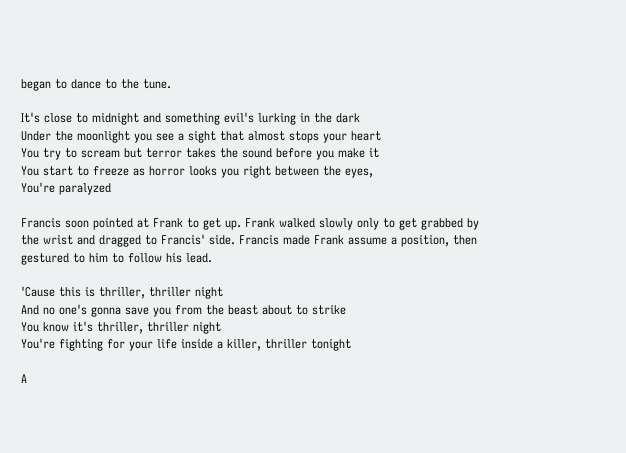began to dance to the tune.

It's close to midnight and something evil's lurking in the dark
Under the moonlight you see a sight that almost stops your heart
You try to scream but terror takes the sound before you make it
You start to freeze as horror looks you right between the eyes,
You're paralyzed

Francis soon pointed at Frank to get up. Frank walked slowly only to get grabbed by the wrist and dragged to Francis' side. Francis made Frank assume a position, then gestured to him to follow his lead.

'Cause this is thriller, thriller night
And no one's gonna save you from the beast about to strike
You know it's thriller, thriller night
You're fighting for your life inside a killer, thriller tonight

A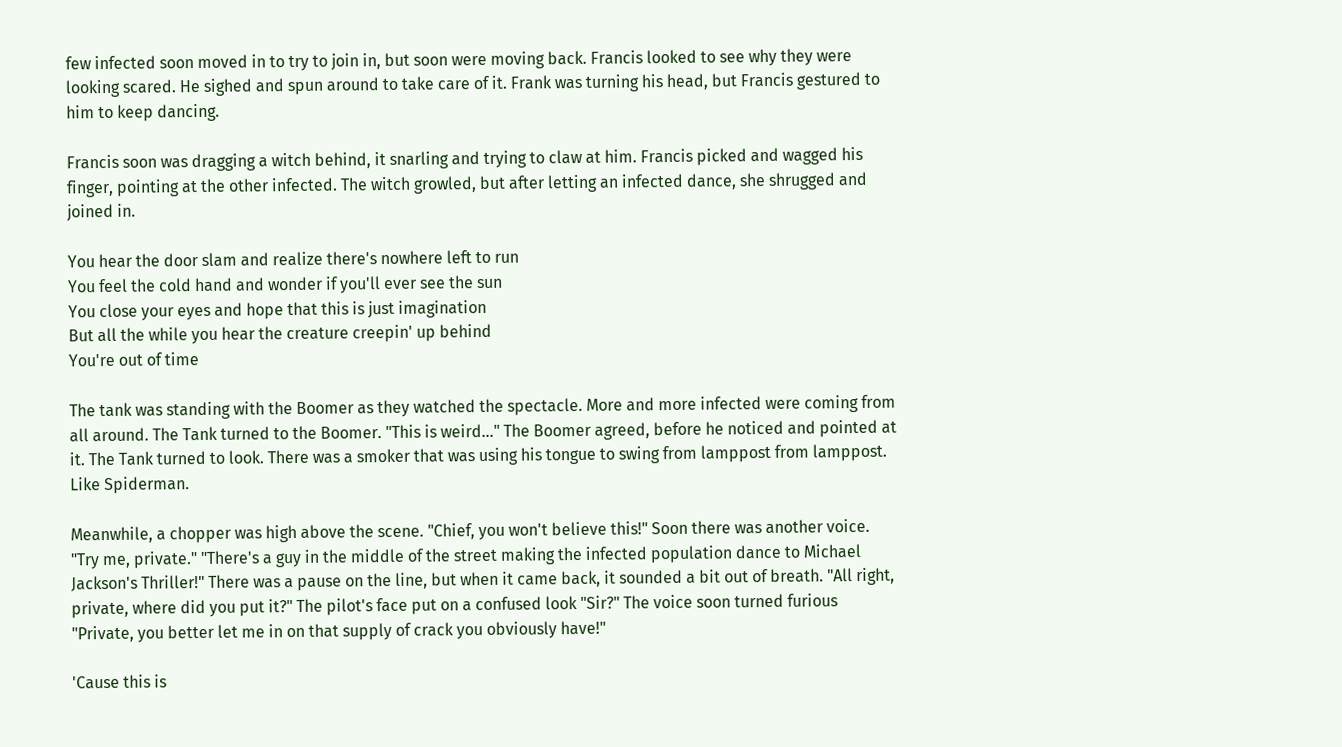few infected soon moved in to try to join in, but soon were moving back. Francis looked to see why they were looking scared. He sighed and spun around to take care of it. Frank was turning his head, but Francis gestured to him to keep dancing.

Francis soon was dragging a witch behind, it snarling and trying to claw at him. Francis picked and wagged his finger, pointing at the other infected. The witch growled, but after letting an infected dance, she shrugged and joined in.

You hear the door slam and realize there's nowhere left to run
You feel the cold hand and wonder if you'll ever see the sun
You close your eyes and hope that this is just imagination
But all the while you hear the creature creepin' up behind
You're out of time

The tank was standing with the Boomer as they watched the spectacle. More and more infected were coming from all around. The Tank turned to the Boomer. "This is weird…" The Boomer agreed, before he noticed and pointed at it. The Tank turned to look. There was a smoker that was using his tongue to swing from lamppost from lamppost. Like Spiderman.

Meanwhile, a chopper was high above the scene. "Chief, you won't believe this!" Soon there was another voice. "Try me, private." "There's a guy in the middle of the street making the infected population dance to Michael Jackson's Thriller!" There was a pause on the line, but when it came back, it sounded a bit out of breath. "All right, private, where did you put it?" The pilot's face put on a confused look "Sir?" The voice soon turned furious "Private, you better let me in on that supply of crack you obviously have!"

'Cause this is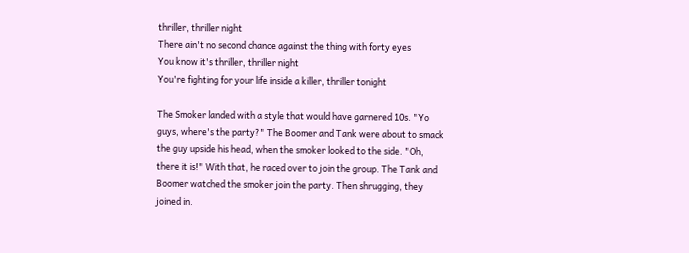thriller, thriller night
There ain't no second chance against the thing with forty eyes
You know it's thriller, thriller night
You're fighting for your life inside a killer, thriller tonight

The Smoker landed with a style that would have garnered 10s. "Yo guys, where's the party?" The Boomer and Tank were about to smack the guy upside his head, when the smoker looked to the side. "Oh, there it is!" With that, he raced over to join the group. The Tank and Boomer watched the smoker join the party. Then shrugging, they joined in.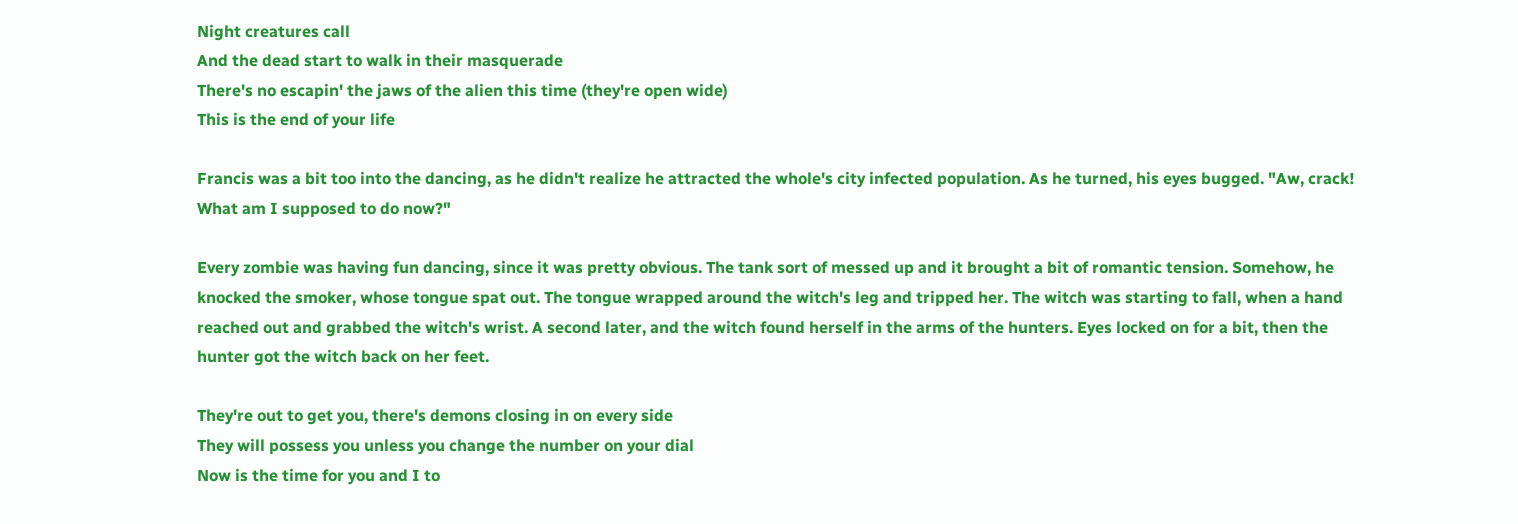Night creatures call
And the dead start to walk in their masquerade
There's no escapin' the jaws of the alien this time (they're open wide)
This is the end of your life

Francis was a bit too into the dancing, as he didn't realize he attracted the whole's city infected population. As he turned, his eyes bugged. "Aw, crack! What am I supposed to do now?"

Every zombie was having fun dancing, since it was pretty obvious. The tank sort of messed up and it brought a bit of romantic tension. Somehow, he knocked the smoker, whose tongue spat out. The tongue wrapped around the witch's leg and tripped her. The witch was starting to fall, when a hand reached out and grabbed the witch's wrist. A second later, and the witch found herself in the arms of the hunters. Eyes locked on for a bit, then the hunter got the witch back on her feet.

They're out to get you, there's demons closing in on every side
They will possess you unless you change the number on your dial
Now is the time for you and I to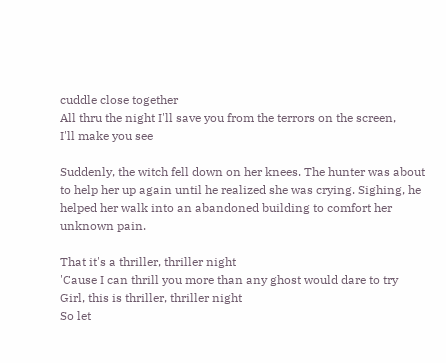cuddle close together
All thru the night I'll save you from the terrors on the screen,
I'll make you see

Suddenly, the witch fell down on her knees. The hunter was about to help her up again until he realized she was crying. Sighing, he helped her walk into an abandoned building to comfort her unknown pain.

That it's a thriller, thriller night
'Cause I can thrill you more than any ghost would dare to try
Girl, this is thriller, thriller night
So let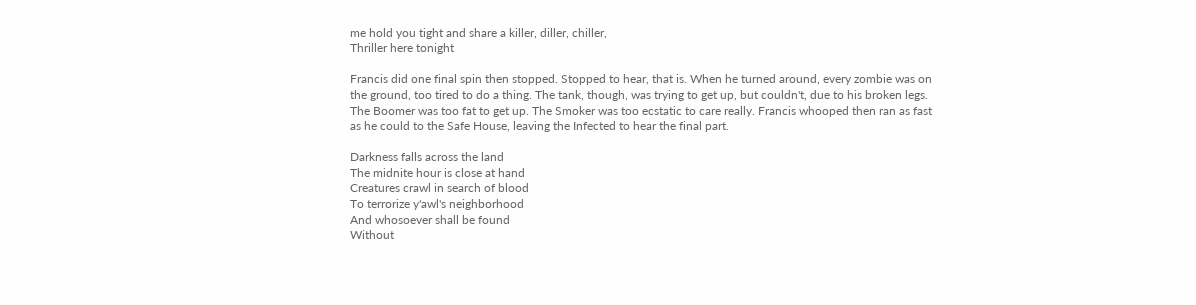me hold you tight and share a killer, diller, chiller,
Thriller here tonight

Francis did one final spin then stopped. Stopped to hear, that is. When he turned around, every zombie was on the ground, too tired to do a thing. The tank, though, was trying to get up, but couldn't, due to his broken legs. The Boomer was too fat to get up. The Smoker was too ecstatic to care really. Francis whooped then ran as fast as he could to the Safe House, leaving the Infected to hear the final part.

Darkness falls across the land
The midnite hour is close at hand
Creatures crawl in search of blood
To terrorize y'awl's neighborhood
And whosoever shall be found
Without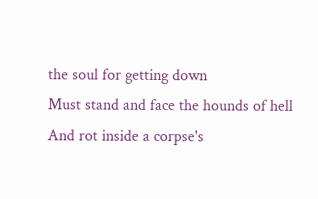the soul for getting down
Must stand and face the hounds of hell
And rot inside a corpse's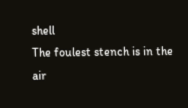shell
The foulest stench is in the air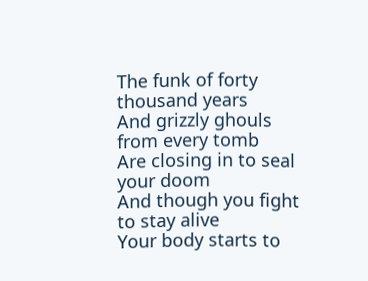The funk of forty thousand years
And grizzly ghouls from every tomb
Are closing in to seal your doom
And though you fight to stay alive
Your body starts to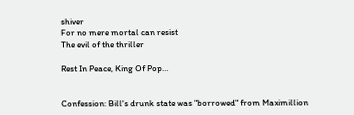shiver
For no mere mortal can resist
The evil of the thriller

Rest In Peace, King Of Pop…


Confession: Bill's drunk state was "borrowed" from Maximillion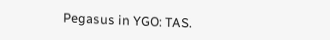Pegasus in YGO: TAS.